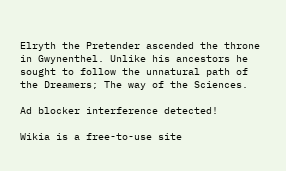Elryth the Pretender ascended the throne in Gwynenthel. Unlike his ancestors he sought to follow the unnatural path of the Dreamers; The way of the Sciences.

Ad blocker interference detected!

Wikia is a free-to-use site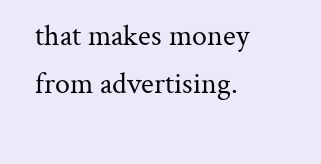that makes money from advertising.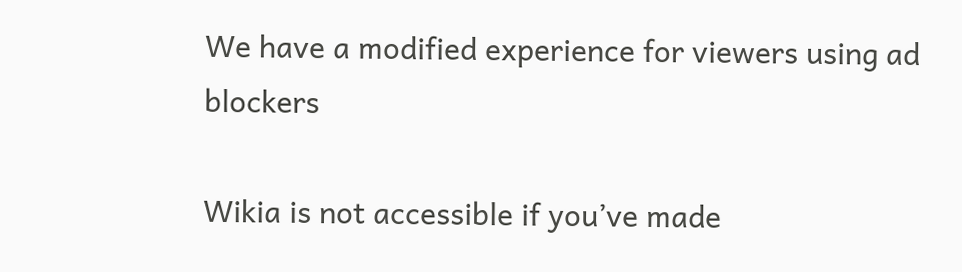We have a modified experience for viewers using ad blockers

Wikia is not accessible if you’ve made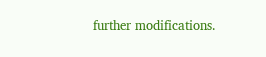further modifications.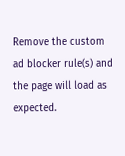Remove the custom ad blocker rule(s) and the page will load as expected.